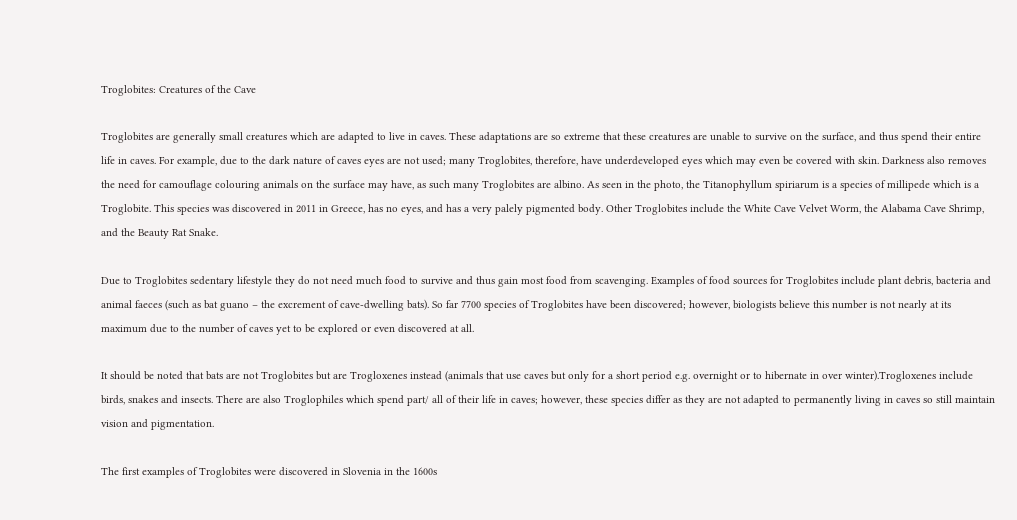Troglobites: Creatures of the Cave

Troglobites are generally small creatures which are adapted to live in caves. These adaptations are so extreme that these creatures are unable to survive on the surface, and thus spend their entire life in caves. For example, due to the dark nature of caves eyes are not used; many Troglobites, therefore, have underdeveloped eyes which may even be covered with skin. Darkness also removes the need for camouflage colouring animals on the surface may have, as such many Troglobites are albino. As seen in the photo, the Titanophyllum spiriarum is a species of millipede which is a Troglobite. This species was discovered in 2011 in Greece, has no eyes, and has a very palely pigmented body. Other Troglobites include the White Cave Velvet Worm, the Alabama Cave Shrimp, and the Beauty Rat Snake.

Due to Troglobites sedentary lifestyle they do not need much food to survive and thus gain most food from scavenging. Examples of food sources for Troglobites include plant debris, bacteria and animal faeces (such as bat guano – the excrement of cave-dwelling bats). So far 7700 species of Troglobites have been discovered; however, biologists believe this number is not nearly at its maximum due to the number of caves yet to be explored or even discovered at all.

It should be noted that bats are not Troglobites but are Trogloxenes instead (animals that use caves but only for a short period e.g. overnight or to hibernate in over winter).Trogloxenes include birds, snakes and insects. There are also Troglophiles which spend part/ all of their life in caves; however, these species differ as they are not adapted to permanently living in caves so still maintain vision and pigmentation.

The first examples of Troglobites were discovered in Slovenia in the 1600s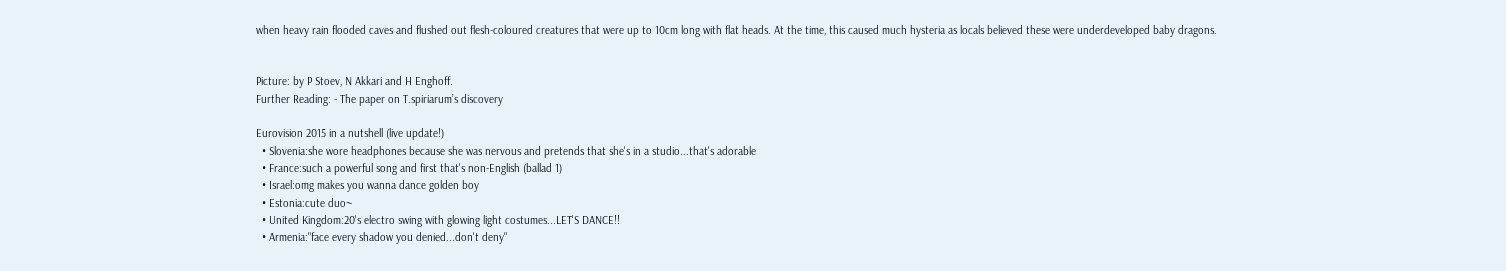when heavy rain flooded caves and flushed out flesh-coloured creatures that were up to 10cm long with flat heads. At the time, this caused much hysteria as locals believed these were underdeveloped baby dragons.


Picture: by P Stoev, N Akkari and H Enghoff.
Further Reading: - The paper on T.spiriarum’s discovery

Eurovision 2015 in a nutshell (live update!)
  • Slovenia:she wore headphones because she was nervous and pretends that she's in a studio...that's adorable
  • France:such a powerful song and first that's non-English (ballad 1)
  • Israel:omg makes you wanna dance golden boy
  • Estonia:cute duo~
  • United Kingdom:20's electro swing with glowing light costumes...LET'S DANCE!!
  • Armenia:"face every shadow you denied...don't deny"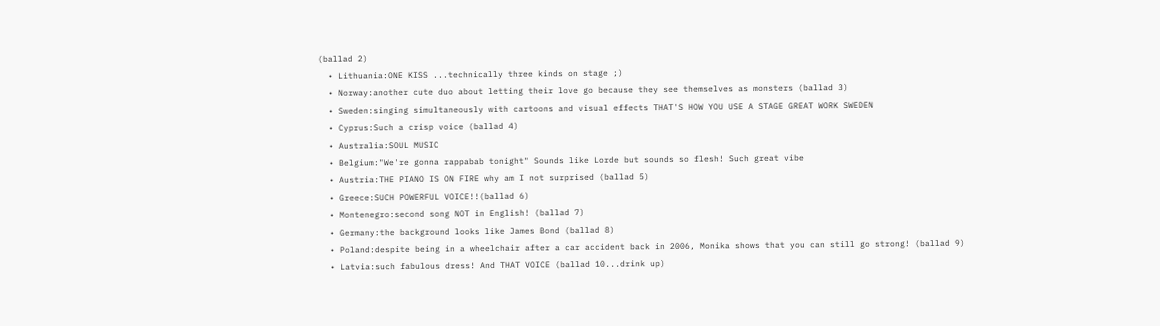(ballad 2)
  • Lithuania:ONE KISS ...technically three kinds on stage ;)
  • Norway:another cute duo about letting their love go because they see themselves as monsters (ballad 3)
  • Sweden:singing simultaneously with cartoons and visual effects THAT'S HOW YOU USE A STAGE GREAT WORK SWEDEN
  • Cyprus:Such a crisp voice (ballad 4)
  • Australia:SOUL MUSIC
  • Belgium:"We're gonna rappabab tonight" Sounds like Lorde but sounds so flesh! Such great vibe
  • Austria:THE PIANO IS ON FIRE why am I not surprised (ballad 5)
  • Greece:SUCH POWERFUL VOICE!!(ballad 6)
  • Montenegro:second song NOT in English! (ballad 7)
  • Germany:the background looks like James Bond (ballad 8)
  • Poland:despite being in a wheelchair after a car accident back in 2006, Monika shows that you can still go strong! (ballad 9)
  • Latvia:such fabulous dress! And THAT VOICE (ballad 10...drink up)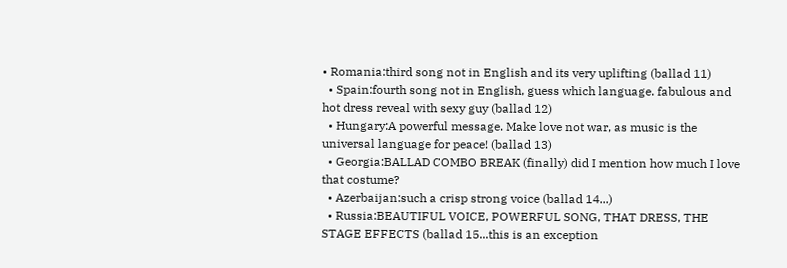• Romania:third song not in English and its very uplifting (ballad 11)
  • Spain:fourth song not in English, guess which language. fabulous and hot dress reveal with sexy guy (ballad 12)
  • Hungary:A powerful message. Make love not war, as music is the universal language for peace! (ballad 13)
  • Georgia:BALLAD COMBO BREAK (finally) did I mention how much I love that costume?
  • Azerbaijan:such a crisp strong voice (ballad 14...)
  • Russia:BEAUTIFUL VOICE, POWERFUL SONG, THAT DRESS, THE STAGE EFFECTS (ballad 15...this is an exception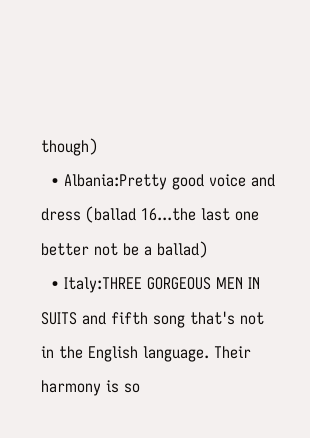though)
  • Albania:Pretty good voice and dress (ballad 16...the last one better not be a ballad)
  • Italy:THREE GORGEOUS MEN IN SUITS and fifth song that's not in the English language. Their harmony is so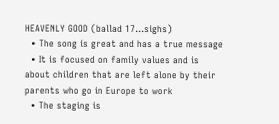HEAVENLY GOOD (ballad 17...sighs)
  • The song is great and has a true message
  • It is focused on family values and is about children that are left alone by their parents who go in Europe to work
  • The staging is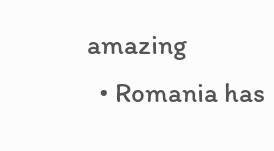amazing
  • Romania has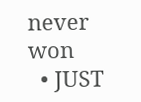never won
  • JUST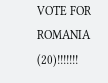VOTE FOR ROMANIA (20)!!!!!!!